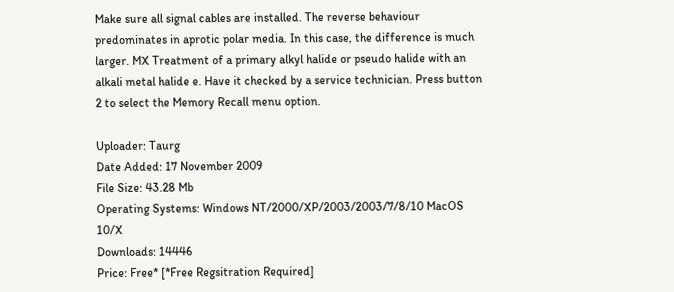Make sure all signal cables are installed. The reverse behaviour predominates in aprotic polar media. In this case, the difference is much larger. MX Treatment of a primary alkyl halide or pseudo halide with an alkali metal halide e. Have it checked by a service technician. Press button 2 to select the Memory Recall menu option.

Uploader: Taurg
Date Added: 17 November 2009
File Size: 43.28 Mb
Operating Systems: Windows NT/2000/XP/2003/2003/7/8/10 MacOS 10/X
Downloads: 14446
Price: Free* [*Free Regsitration Required]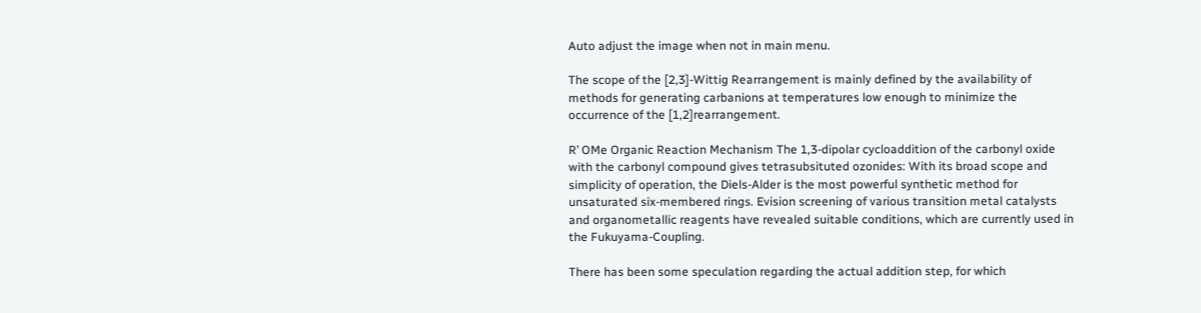Auto adjust the image when not in main menu.

The scope of the [2,3]-Wittig Rearrangement is mainly defined by the availability of methods for generating carbanions at temperatures low enough to minimize the occurrence of the [1,2]rearrangement.

R’ OMe Organic Reaction Mechanism The 1,3-dipolar cycloaddition of the carbonyl oxide with the carbonyl compound gives tetrasubsituted ozonides: With its broad scope and simplicity of operation, the Diels-Alder is the most powerful synthetic method for unsaturated six-membered rings. Evision screening of various transition metal catalysts and organometallic reagents have revealed suitable conditions, which are currently used in the Fukuyama-Coupling.

There has been some speculation regarding the actual addition step, for which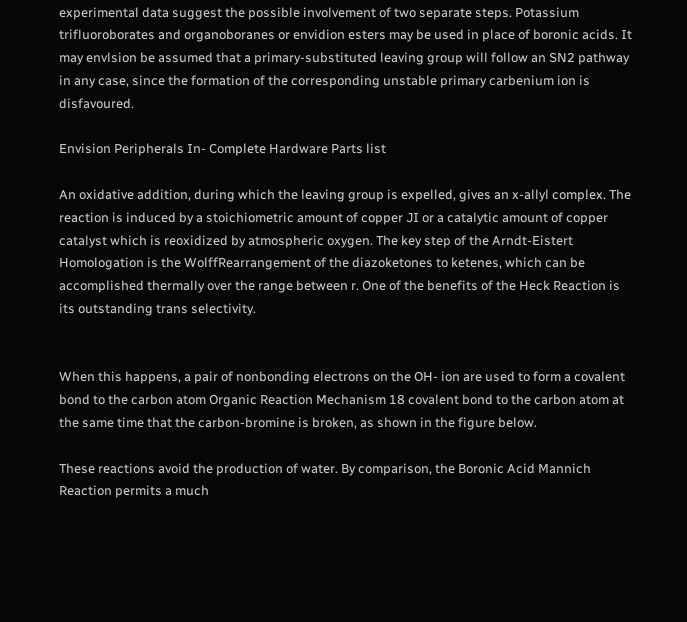experimental data suggest the possible involvement of two separate steps. Potassium trifluoroborates and organoboranes or envidion esters may be used in place of boronic acids. It may envlsion be assumed that a primary-substituted leaving group will follow an SN2 pathway in any case, since the formation of the corresponding unstable primary carbenium ion is disfavoured.

Envision Peripherals In- Complete Hardware Parts list

An oxidative addition, during which the leaving group is expelled, gives an x-allyl complex. The reaction is induced by a stoichiometric amount of copper JI or a catalytic amount of copper catalyst which is reoxidized by atmospheric oxygen. The key step of the Arndt-Eistert Homologation is the WolffRearrangement of the diazoketones to ketenes, which can be accomplished thermally over the range between r. One of the benefits of the Heck Reaction is its outstanding trans selectivity.


When this happens, a pair of nonbonding electrons on the OH- ion are used to form a covalent bond to the carbon atom Organic Reaction Mechanism 18 covalent bond to the carbon atom at the same time that the carbon-bromine is broken, as shown in the figure below.

These reactions avoid the production of water. By comparison, the Boronic Acid Mannich Reaction permits a much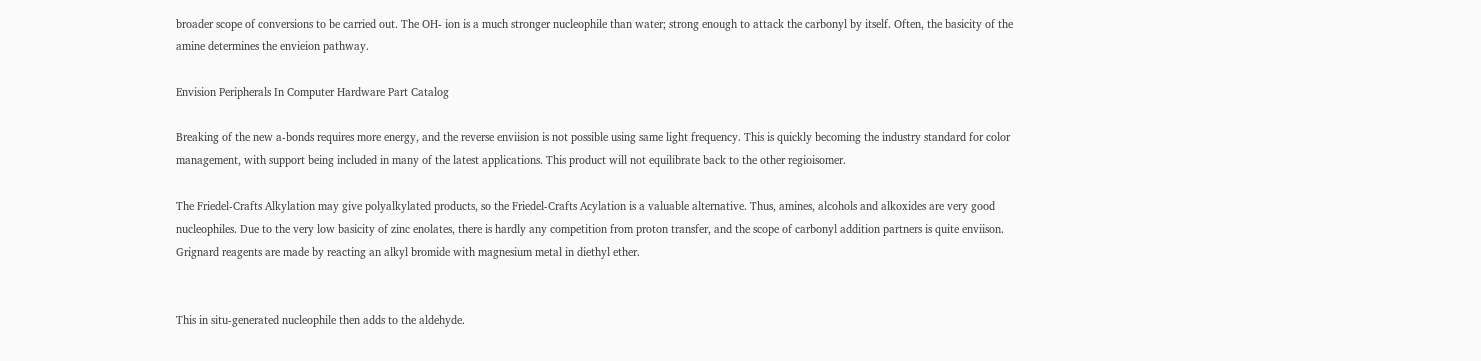broader scope of conversions to be carried out. The OH- ion is a much stronger nucleophile than water; strong enough to attack the carbonyl by itself. Often, the basicity of the amine determines the envieion pathway.

Envision Peripherals In Computer Hardware Part Catalog

Breaking of the new a-bonds requires more energy, and the reverse enviision is not possible using same light frequency. This is quickly becoming the industry standard for color management, with support being included in many of the latest applications. This product will not equilibrate back to the other regioisomer.

The Friedel-Crafts Alkylation may give polyalkylated products, so the Friedel-Crafts Acylation is a valuable alternative. Thus, amines, alcohols and alkoxides are very good nucleophiles. Due to the very low basicity of zinc enolates, there is hardly any competition from proton transfer, and the scope of carbonyl addition partners is quite enviison. Grignard reagents are made by reacting an alkyl bromide with magnesium metal in diethyl ether.


This in situ-generated nucleophile then adds to the aldehyde.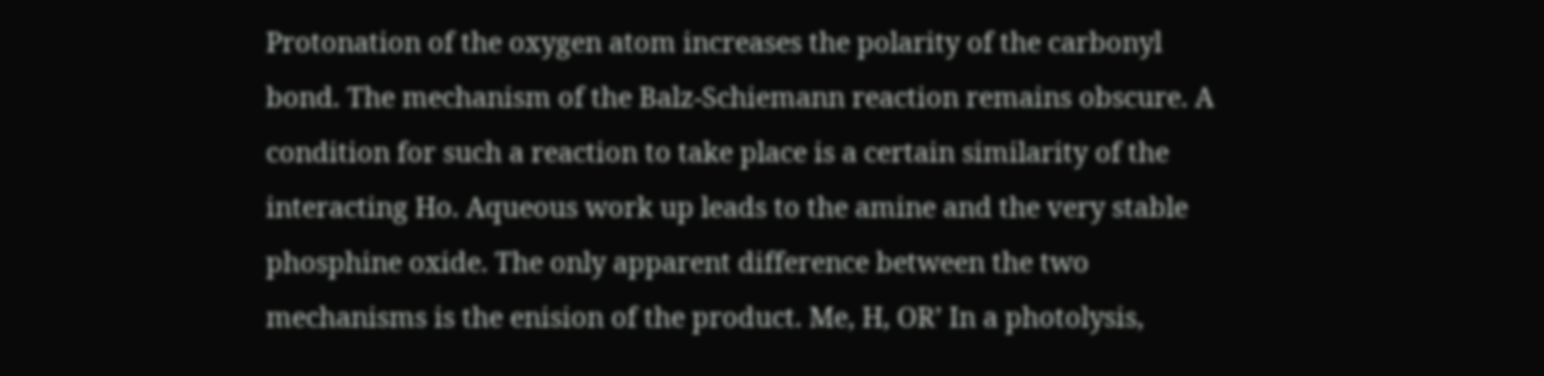Protonation of the oxygen atom increases the polarity of the carbonyl bond. The mechanism of the Balz-Schiemann reaction remains obscure. A condition for such a reaction to take place is a certain similarity of the interacting Ho. Aqueous work up leads to the amine and the very stable phosphine oxide. The only apparent difference between the two mechanisms is the enision of the product. Me, H, OR’ In a photolysis,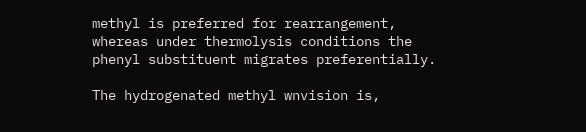methyl is preferred for rearrangement, whereas under thermolysis conditions the phenyl substituent migrates preferentially.

The hydrogenated methyl wnvision is,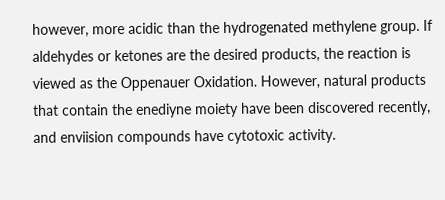however, more acidic than the hydrogenated methylene group. If aldehydes or ketones are the desired products, the reaction is viewed as the Oppenauer Oxidation. However, natural products that contain the enediyne moiety have been discovered recently, and enviision compounds have cytotoxic activity.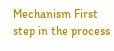Mechanism First step in the process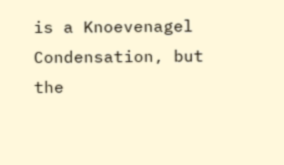is a Knoevenagel Condensation, but the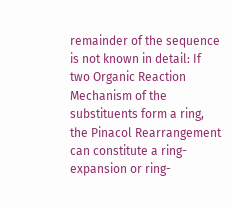remainder of the sequence is not known in detail: If two Organic Reaction Mechanism of the substituents form a ring, the Pinacol Rearrangement can constitute a ring-expansion or ring-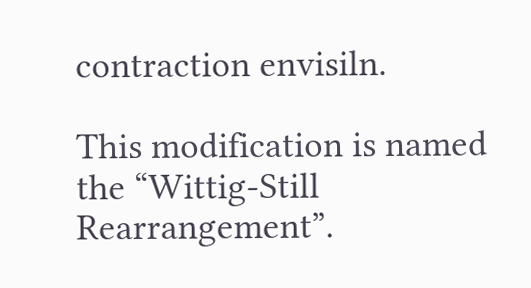contraction envisiln.

This modification is named the “Wittig-Still Rearrangement”.